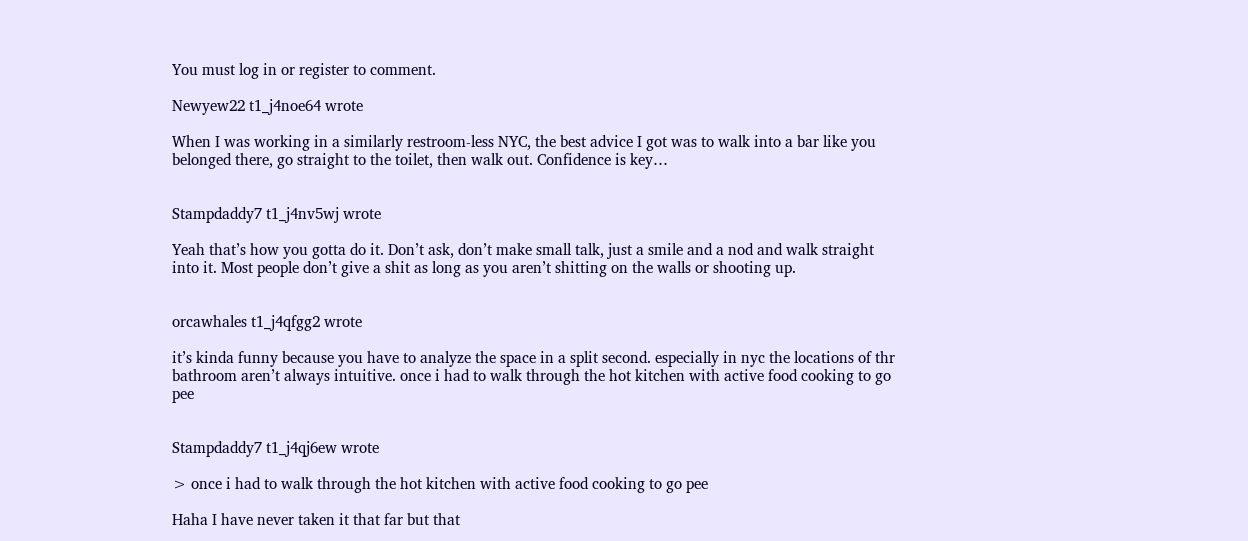You must log in or register to comment.

Newyew22 t1_j4noe64 wrote

When I was working in a similarly restroom-less NYC, the best advice I got was to walk into a bar like you belonged there, go straight to the toilet, then walk out. Confidence is key…


Stampdaddy7 t1_j4nv5wj wrote

Yeah that’s how you gotta do it. Don’t ask, don’t make small talk, just a smile and a nod and walk straight into it. Most people don’t give a shit as long as you aren’t shitting on the walls or shooting up.


orcawhales t1_j4qfgg2 wrote

it’s kinda funny because you have to analyze the space in a split second. especially in nyc the locations of thr bathroom aren’t always intuitive. once i had to walk through the hot kitchen with active food cooking to go pee


Stampdaddy7 t1_j4qj6ew wrote

> once i had to walk through the hot kitchen with active food cooking to go pee

Haha I have never taken it that far but that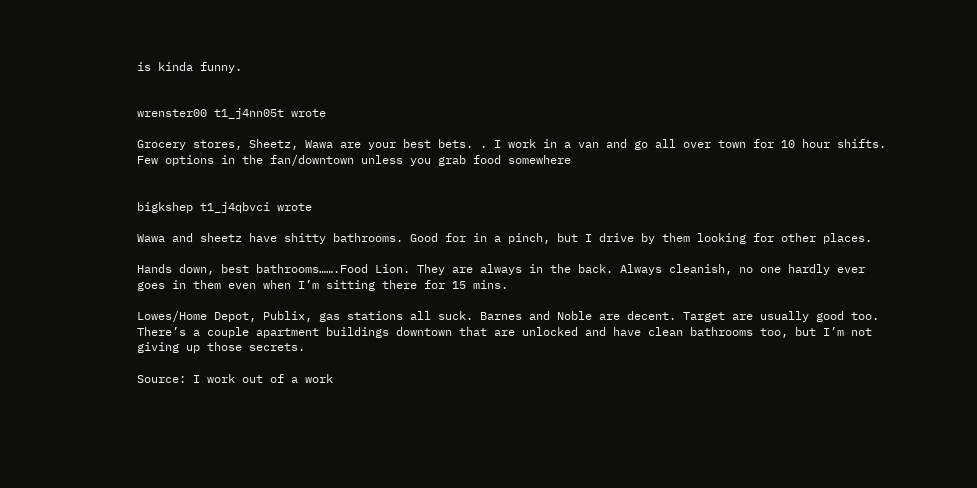is kinda funny.


wrenster00 t1_j4nn05t wrote

Grocery stores, Sheetz, Wawa are your best bets. . I work in a van and go all over town for 10 hour shifts. Few options in the fan/downtown unless you grab food somewhere


bigkshep t1_j4qbvci wrote

Wawa and sheetz have shitty bathrooms. Good for in a pinch, but I drive by them looking for other places.

Hands down, best bathrooms…….Food Lion. They are always in the back. Always cleanish, no one hardly ever goes in them even when I’m sitting there for 15 mins.

Lowes/Home Depot, Publix, gas stations all suck. Barnes and Noble are decent. Target are usually good too. There’s a couple apartment buildings downtown that are unlocked and have clean bathrooms too, but I’m not giving up those secrets.

Source: I work out of a work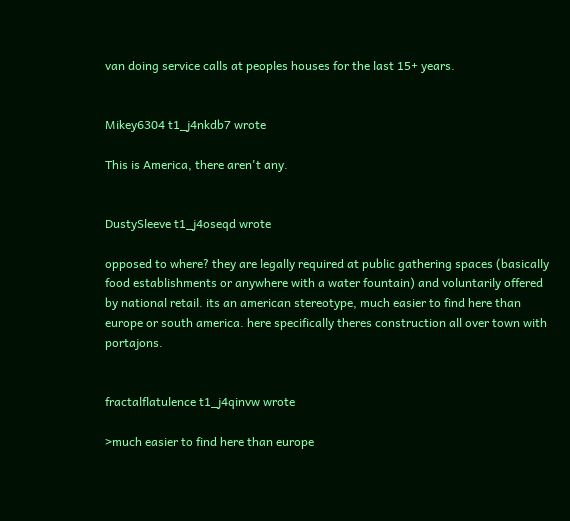van doing service calls at peoples houses for the last 15+ years.


Mikey6304 t1_j4nkdb7 wrote

This is America, there aren't any.


DustySleeve t1_j4oseqd wrote

opposed to where? they are legally required at public gathering spaces (basically food establishments or anywhere with a water fountain) and voluntarily offered by national retail. its an american stereotype, much easier to find here than europe or south america. here specifically theres construction all over town with portajons.


fractalflatulence t1_j4qinvw wrote

>much easier to find here than europe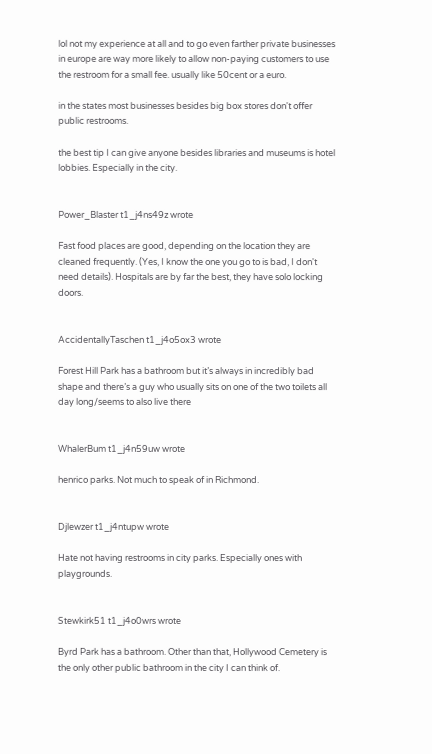lol not my experience at all and to go even farther private businesses in europe are way more likely to allow non-paying customers to use the restroom for a small fee. usually like 50cent or a euro.

in the states most businesses besides big box stores don't offer public restrooms.

the best tip I can give anyone besides libraries and museums is hotel lobbies. Especially in the city.


Power_Blaster t1_j4ns49z wrote

Fast food places are good, depending on the location they are cleaned frequently. (Yes, I know the one you go to is bad, I don't need details). Hospitals are by far the best, they have solo locking doors.


AccidentallyTaschen t1_j4o5ox3 wrote

Forest Hill Park has a bathroom but it’s always in incredibly bad shape and there’s a guy who usually sits on one of the two toilets all day long/seems to also live there


WhalerBum t1_j4n59uw wrote

henrico parks. Not much to speak of in Richmond.


Djlewzer t1_j4ntupw wrote

Hate not having restrooms in city parks. Especially ones with playgrounds.


Stewkirk51 t1_j4o0wrs wrote

Byrd Park has a bathroom. Other than that, Hollywood Cemetery is the only other public bathroom in the city I can think of.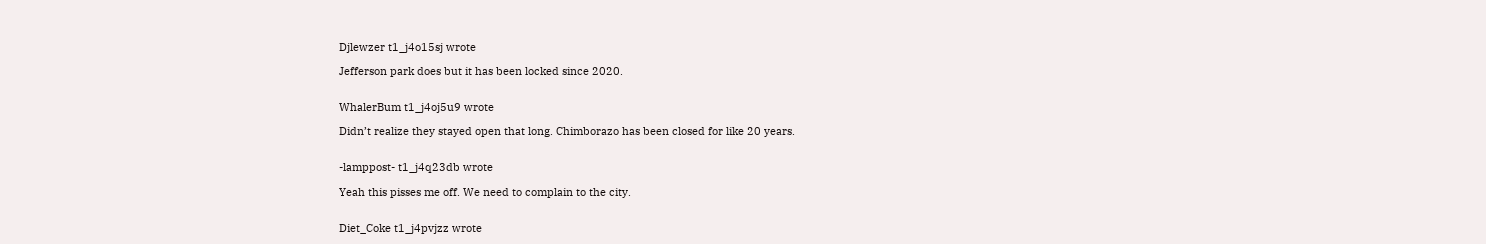Djlewzer t1_j4o15sj wrote

Jefferson park does but it has been locked since 2020.


WhalerBum t1_j4oj5u9 wrote

Didn’t realize they stayed open that long. Chimborazo has been closed for like 20 years.


-lamppost- t1_j4q23db wrote

Yeah this pisses me off. We need to complain to the city.


Diet_Coke t1_j4pvjzz wrote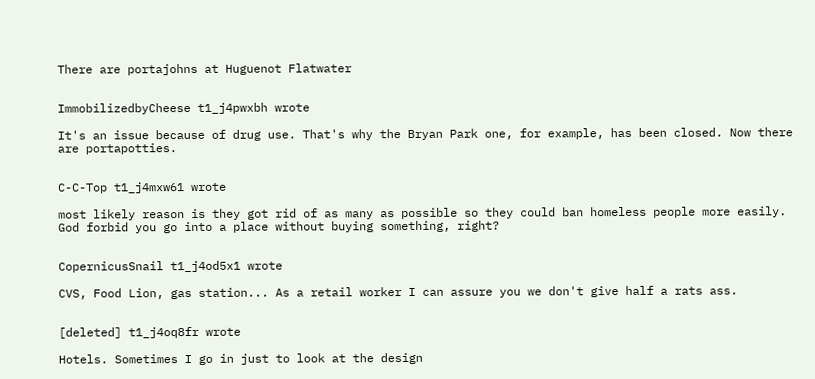There are portajohns at Huguenot Flatwater


ImmobilizedbyCheese t1_j4pwxbh wrote

It's an issue because of drug use. That's why the Bryan Park one, for example, has been closed. Now there are portapotties.


C-C-Top t1_j4mxw61 wrote

most likely reason is they got rid of as many as possible so they could ban homeless people more easily. God forbid you go into a place without buying something, right?


CopernicusSnail t1_j4od5x1 wrote

CVS, Food Lion, gas station... As a retail worker I can assure you we don't give half a rats ass.


[deleted] t1_j4oq8fr wrote

Hotels. Sometimes I go in just to look at the design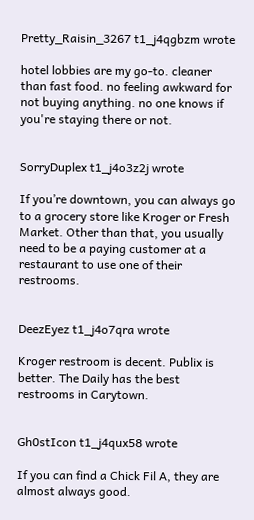Pretty_Raisin_3267 t1_j4qgbzm wrote

hotel lobbies are my go-to. cleaner than fast food. no feeling awkward for not buying anything. no one knows if you're staying there or not.


SorryDuplex t1_j4o3z2j wrote

If you’re downtown, you can always go to a grocery store like Kroger or Fresh Market. Other than that, you usually need to be a paying customer at a restaurant to use one of their restrooms.


DeezEyez t1_j4o7qra wrote

Kroger restroom is decent. Publix is better. The Daily has the best restrooms in Carytown.


Gh0stIcon t1_j4qux58 wrote

If you can find a Chick Fil A, they are almost always good.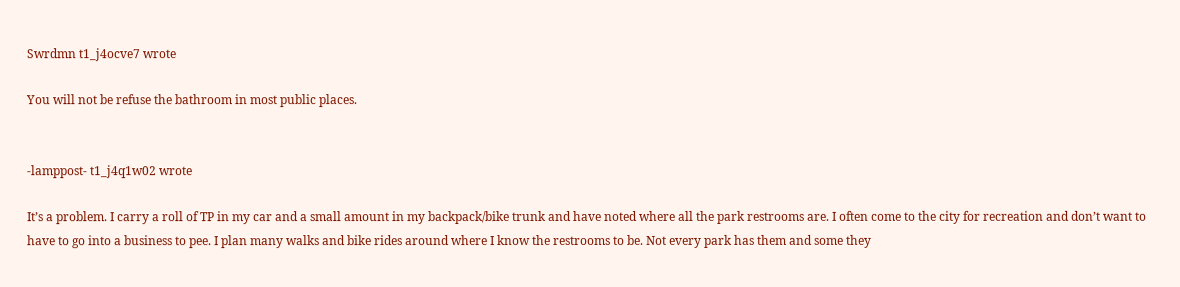Swrdmn t1_j4ocve7 wrote

You will not be refuse the bathroom in most public places.


-lamppost- t1_j4q1w02 wrote

It’s a problem. I carry a roll of TP in my car and a small amount in my backpack/bike trunk and have noted where all the park restrooms are. I often come to the city for recreation and don’t want to have to go into a business to pee. I plan many walks and bike rides around where I know the restrooms to be. Not every park has them and some they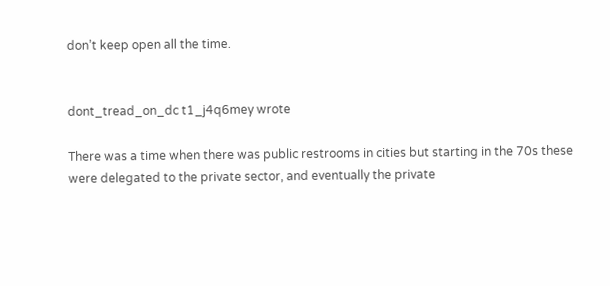don’t keep open all the time.


dont_tread_on_dc t1_j4q6mey wrote

There was a time when there was public restrooms in cities but starting in the 70s these were delegated to the private sector, and eventually the private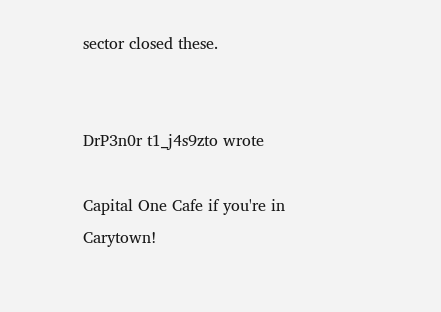sector closed these.


DrP3n0r t1_j4s9zto wrote

Capital One Cafe if you're in Carytown!